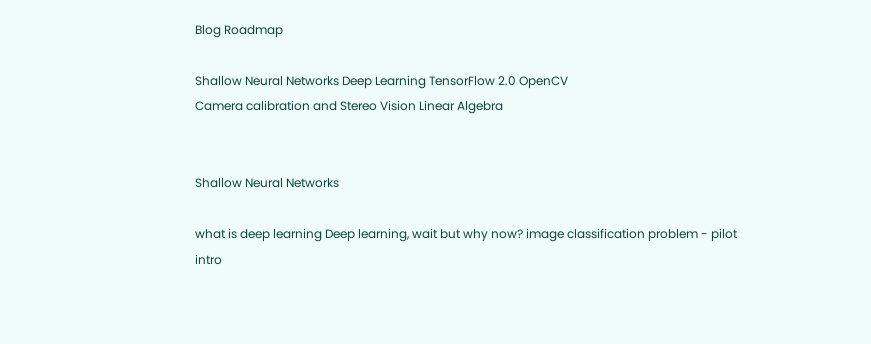Blog Roadmap

Shallow Neural Networks Deep Learning TensorFlow 2.0 OpenCV
Camera calibration and Stereo Vision Linear Algebra


Shallow Neural Networks

what is deep learning Deep learning, wait but why now? image classification problem - pilot intro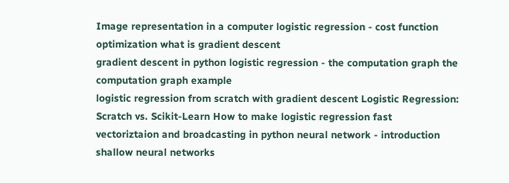Image representation in a computer logistic regression - cost function optimization what is gradient descent
gradient descent in python logistic regression - the computation graph the computation graph example
logistic regression from scratch with gradient descent Logistic Regression: Scratch vs. Scikit-Learn How to make logistic regression fast
vectoriztaion and broadcasting in python neural network - introduction shallow neural networks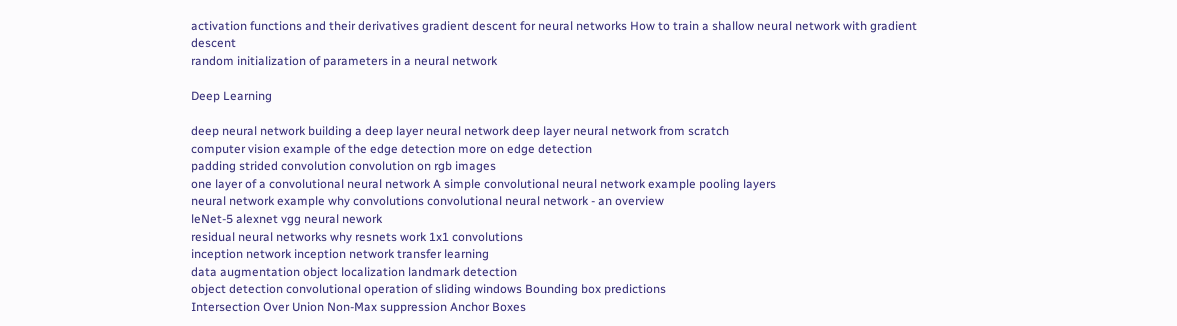activation functions and their derivatives gradient descent for neural networks How to train a shallow neural network with gradient descent
random initialization of parameters in a neural network

Deep Learning

deep neural network building a deep layer neural network deep layer neural network from scratch
computer vision example of the edge detection more on edge detection
padding strided convolution convolution on rgb images
one layer of a convolutional neural network A simple convolutional neural network example pooling layers
neural network example why convolutions convolutional neural network - an overview
leNet-5 alexnet vgg neural nework
residual neural networks why resnets work 1x1 convolutions
inception network inception network transfer learning
data augmentation object localization landmark detection
object detection convolutional operation of sliding windows Bounding box predictions
Intersection Over Union Non-Max suppression Anchor Boxes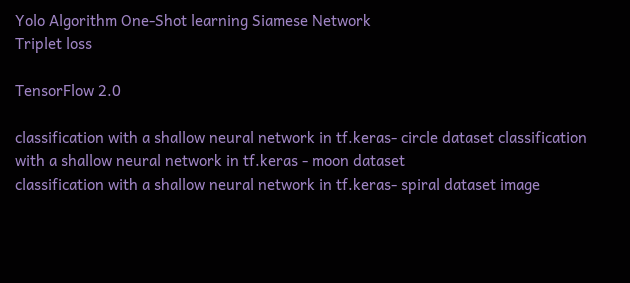Yolo Algorithm One-Shot learning Siamese Network
Triplet loss

TensorFlow 2.0

classification with a shallow neural network in tf.keras- circle dataset classification with a shallow neural network in tf.keras - moon dataset
classification with a shallow neural network in tf.keras- spiral dataset image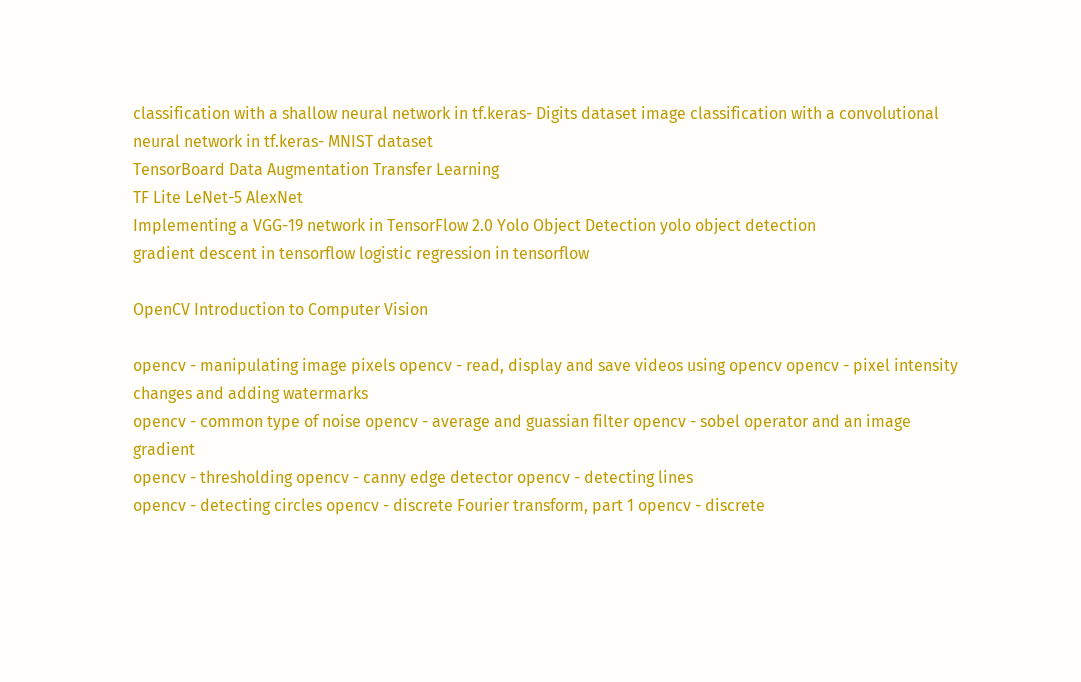classification with a shallow neural network in tf.keras- Digits dataset image classification with a convolutional neural network in tf.keras- MNIST dataset
TensorBoard Data Augmentation Transfer Learning
TF Lite LeNet-5 AlexNet
Implementing a VGG-19 network in TensorFlow 2.0 Yolo Object Detection yolo object detection
gradient descent in tensorflow logistic regression in tensorflow

OpenCV Introduction to Computer Vision

opencv - manipulating image pixels opencv - read, display and save videos using opencv opencv - pixel intensity changes and adding watermarks
opencv - common type of noise opencv - average and guassian filter opencv - sobel operator and an image gradient
opencv - thresholding opencv - canny edge detector opencv - detecting lines
opencv - detecting circles opencv - discrete Fourier transform, part 1 opencv - discrete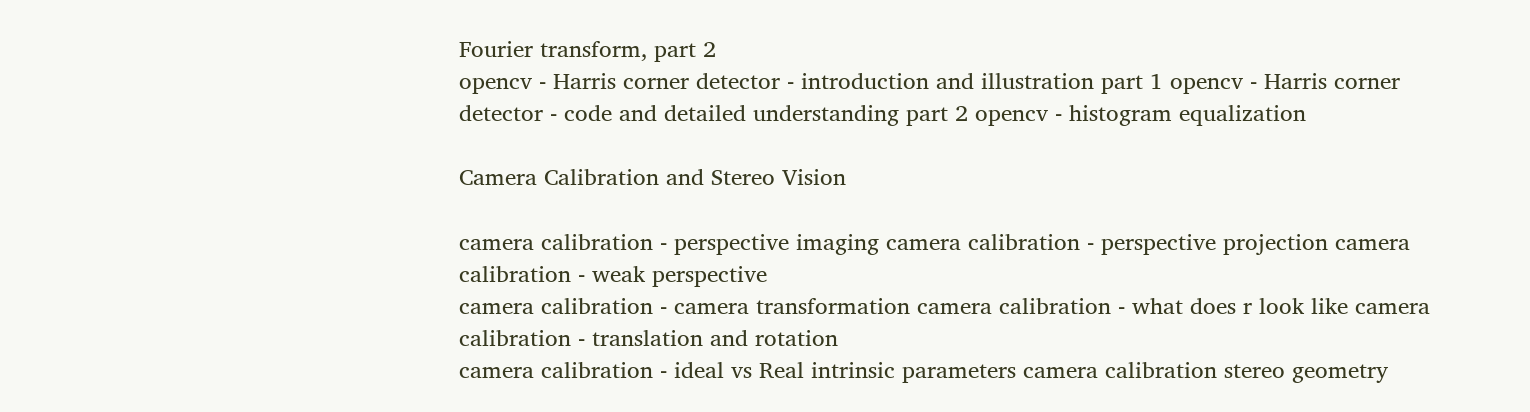Fourier transform, part 2
opencv - Harris corner detector - introduction and illustration part 1 opencv - Harris corner detector - code and detailed understanding part 2 opencv - histogram equalization

Camera Calibration and Stereo Vision

camera calibration - perspective imaging camera calibration - perspective projection camera calibration - weak perspective
camera calibration - camera transformation camera calibration - what does r look like camera calibration - translation and rotation
camera calibration - ideal vs Real intrinsic parameters camera calibration stereo geometry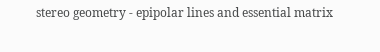stereo geometry - epipolar lines and essential matrix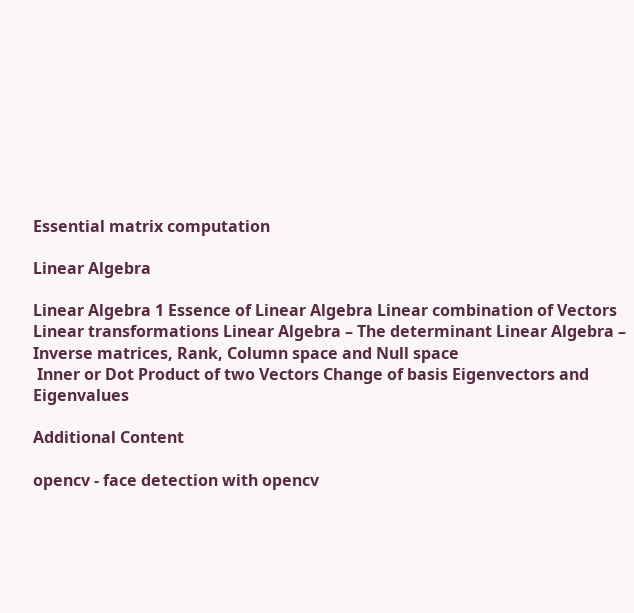Essential matrix computation

Linear Algebra

Linear Algebra 1 Essence of Linear Algebra Linear combination of Vectors
Linear transformations Linear Algebra – The determinant Linear Algebra – Inverse matrices, Rank, Column space and Null space
 Inner or Dot Product of two Vectors Change of basis Eigenvectors and Eigenvalues

Additional Content

opencv - face detection with opencv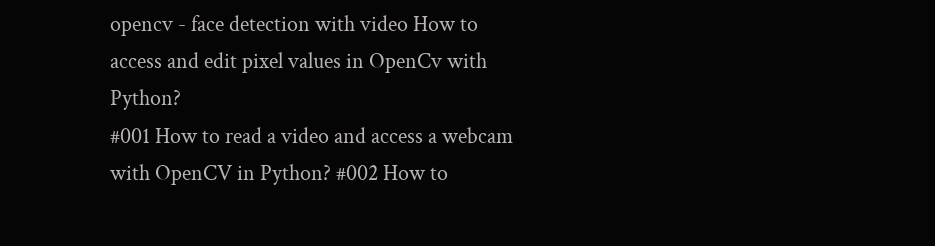opencv - face detection with video How to access and edit pixel values in OpenCv with Python?
#001 How to read a video and access a webcam with OpenCV in Python? #002 How to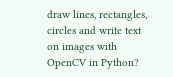draw lines, rectangles, circles and write text on images with OpenCV in Python?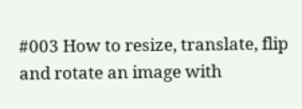#003 How to resize, translate, flip and rotate an image with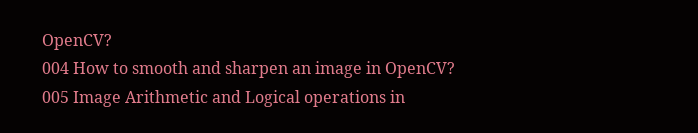OpenCV?
004 How to smooth and sharpen an image in OpenCV? 005 Image Arithmetic and Logical operations in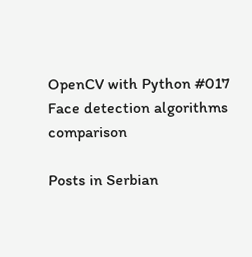OpenCV with Python #017 Face detection algorithms comparison

Posts in Serbian